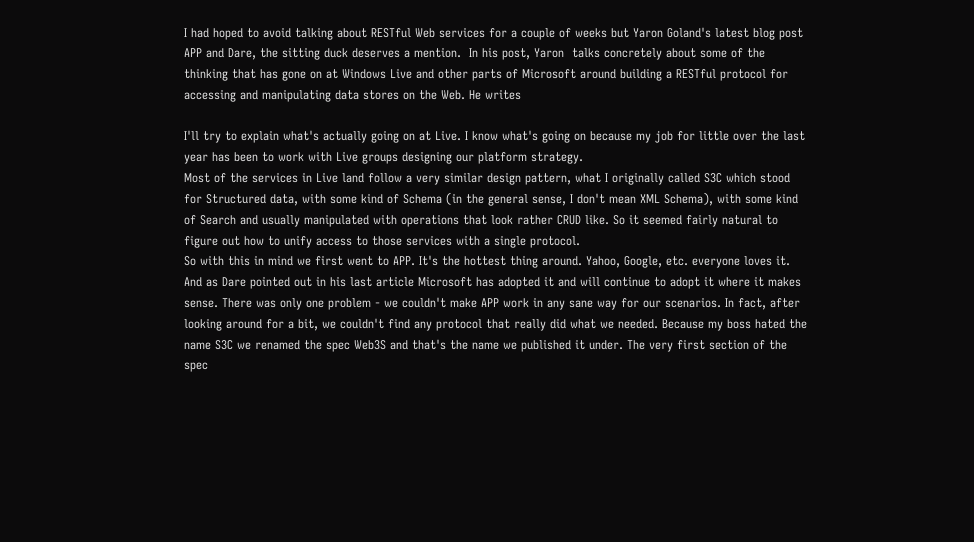I had hoped to avoid talking about RESTful Web services for a couple of weeks but Yaron Goland's latest blog post APP and Dare, the sitting duck deserves a mention.  In his post, Yaron  talks concretely about some of the thinking that has gone on at Windows Live and other parts of Microsoft around building a RESTful protocol for accessing and manipulating data stores on the Web. He writes

I'll try to explain what's actually going on at Live. I know what's going on because my job for little over the last year has been to work with Live groups designing our platform strategy.
Most of the services in Live land follow a very similar design pattern, what I originally called S3C which stood for Structured data, with some kind of Schema (in the general sense, I don't mean XML Schema), with some kind of Search and usually manipulated with operations that look rather CRUD like. So it seemed fairly natural to figure out how to unify access to those services with a single protocol.
So with this in mind we first went to APP. It's the hottest thing around. Yahoo, Google, etc. everyone loves it. And as Dare pointed out in his last article Microsoft has adopted it and will continue to adopt it where it makes sense. There was only one problem - we couldn't make APP work in any sane way for our scenarios. In fact, after looking around for a bit, we couldn't find any protocol that really did what we needed. Because my boss hated the name S3C we renamed the spec Web3S and that's the name we published it under. The very first section of the spec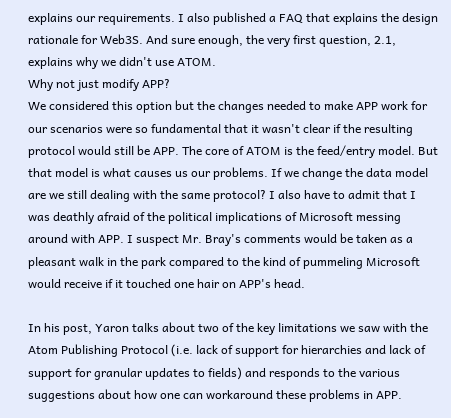explains our requirements. I also published a FAQ that explains the design rationale for Web3S. And sure enough, the very first question, 2.1, explains why we didn't use ATOM.
Why not just modify APP?
We considered this option but the changes needed to make APP work for our scenarios were so fundamental that it wasn't clear if the resulting protocol would still be APP. The core of ATOM is the feed/entry model. But that model is what causes us our problems. If we change the data model are we still dealing with the same protocol? I also have to admit that I was deathly afraid of the political implications of Microsoft messing around with APP. I suspect Mr. Bray's comments would be taken as a pleasant walk in the park compared to the kind of pummeling Microsoft would receive if it touched one hair on APP's head.

In his post, Yaron talks about two of the key limitations we saw with the Atom Publishing Protocol (i.e. lack of support for hierarchies and lack of support for granular updates to fields) and responds to the various suggestions about how one can workaround these problems in APP.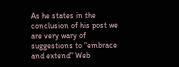As he states in the conclusion of his post we are very wary of suggestions to "embrace and extend" Web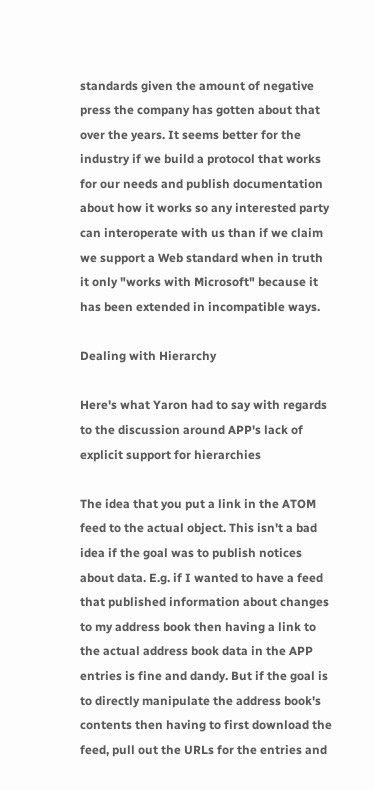standards given the amount of negative press the company has gotten about that over the years. It seems better for the industry if we build a protocol that works for our needs and publish documentation about how it works so any interested party can interoperate with us than if we claim we support a Web standard when in truth it only "works with Microsoft" because it has been extended in incompatible ways.

Dealing with Hierarchy

Here's what Yaron had to say with regards to the discussion around APP's lack of explicit support for hierarchies

The idea that you put a link in the ATOM feed to the actual object. This isn't a bad idea if the goal was to publish notices about data. E.g. if I wanted to have a feed that published information about changes to my address book then having a link to the actual address book data in the APP entries is fine and dandy. But if the goal is to directly manipulate the address book's contents then having to first download the feed, pull out the URLs for the entries and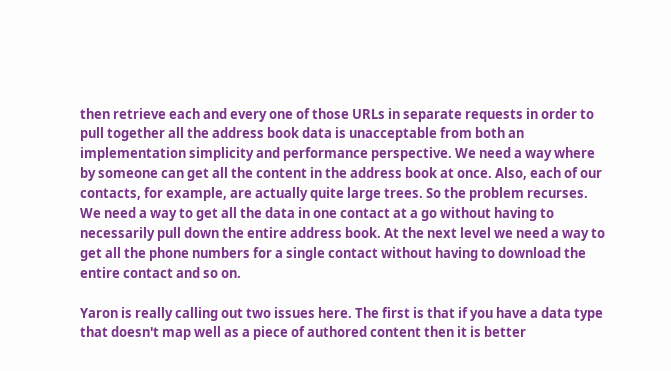then retrieve each and every one of those URLs in separate requests in order to pull together all the address book data is unacceptable from both an implementation simplicity and performance perspective. We need a way where by someone can get all the content in the address book at once. Also, each of our contacts, for example, are actually quite large trees. So the problem recurses. We need a way to get all the data in one contact at a go without having to necessarily pull down the entire address book. At the next level we need a way to get all the phone numbers for a single contact without having to download the entire contact and so on.

Yaron is really calling out two issues here. The first is that if you have a data type that doesn't map well as a piece of authored content then it is better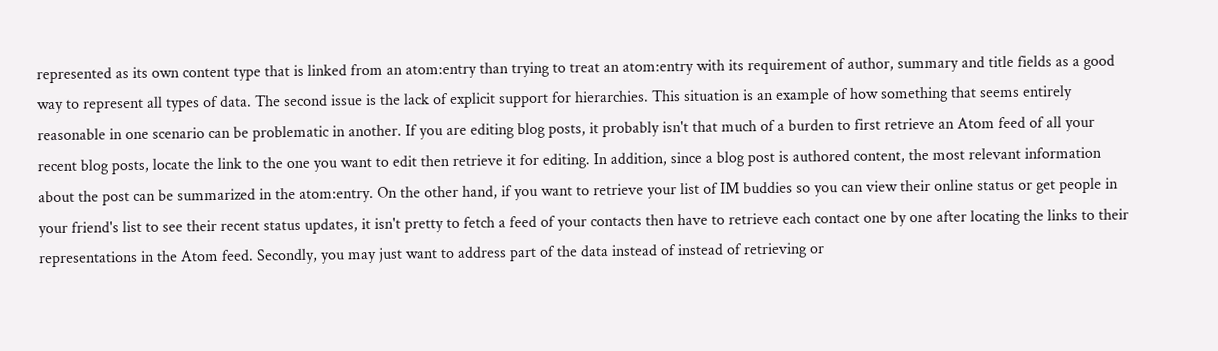represented as its own content type that is linked from an atom:entry than trying to treat an atom:entry with its requirement of author, summary and title fields as a good way to represent all types of data. The second issue is the lack of explicit support for hierarchies. This situation is an example of how something that seems entirely reasonable in one scenario can be problematic in another. If you are editing blog posts, it probably isn't that much of a burden to first retrieve an Atom feed of all your recent blog posts, locate the link to the one you want to edit then retrieve it for editing. In addition, since a blog post is authored content, the most relevant information about the post can be summarized in the atom:entry. On the other hand, if you want to retrieve your list of IM buddies so you can view their online status or get people in your friend's list to see their recent status updates, it isn't pretty to fetch a feed of your contacts then have to retrieve each contact one by one after locating the links to their representations in the Atom feed. Secondly, you may just want to address part of the data instead of instead of retrieving or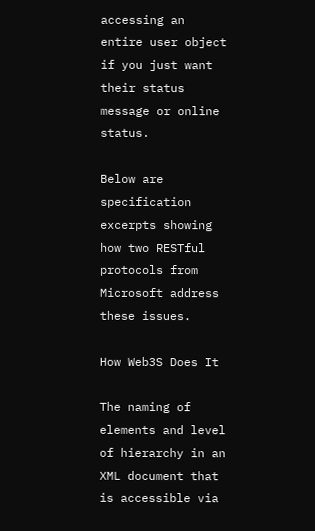accessing an entire user object if you just want their status message or online status.

Below are specification excerpts showing how two RESTful protocols from Microsoft address these issues.

How Web3S Does It

The naming of elements and level of hierarchy in an XML document that is accessible via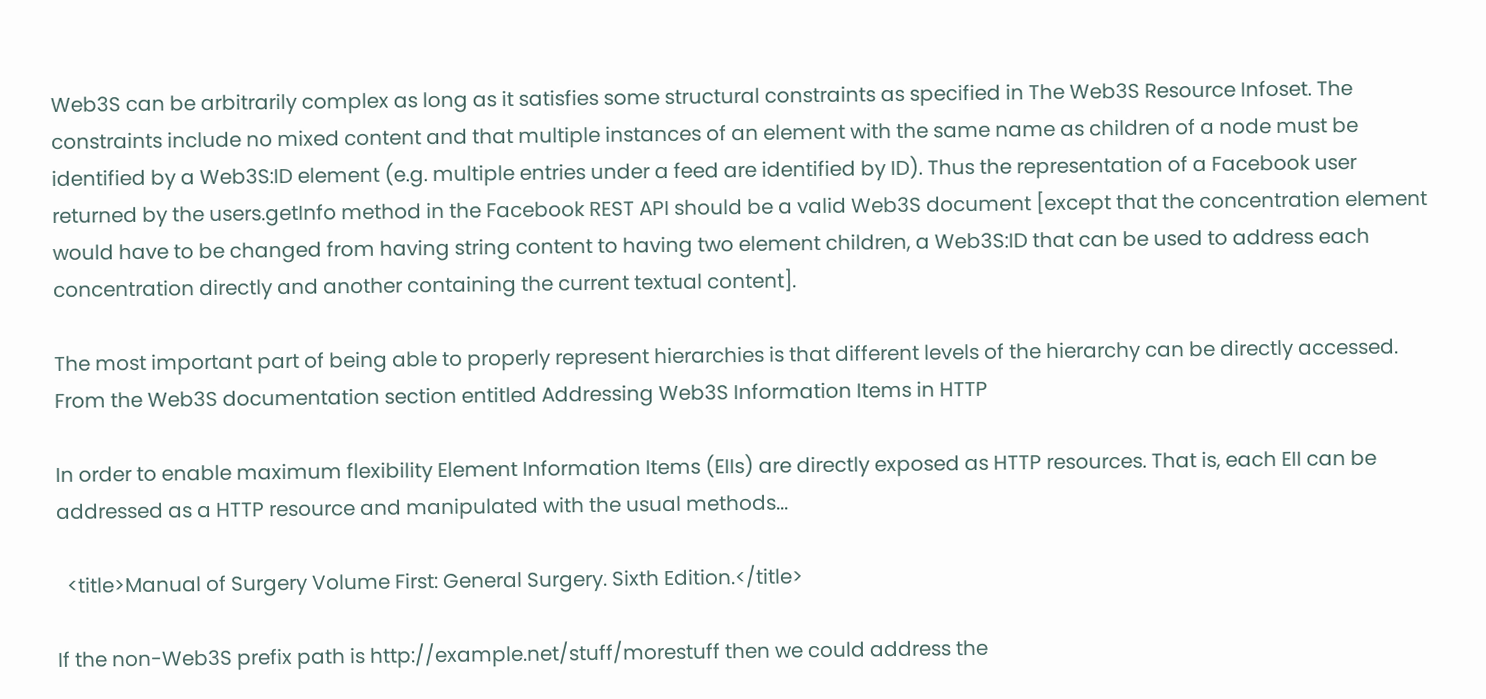Web3S can be arbitrarily complex as long as it satisfies some structural constraints as specified in The Web3S Resource Infoset. The constraints include no mixed content and that multiple instances of an element with the same name as children of a node must be identified by a Web3S:ID element (e.g. multiple entries under a feed are identified by ID). Thus the representation of a Facebook user returned by the users.getInfo method in the Facebook REST API should be a valid Web3S document [except that the concentration element would have to be changed from having string content to having two element children, a Web3S:ID that can be used to address each concentration directly and another containing the current textual content].

The most important part of being able to properly represent hierarchies is that different levels of the hierarchy can be directly accessed. From the Web3S documentation section entitled Addressing Web3S Information Items in HTTP

In order to enable maximum flexibility Element Information Items (EIIs) are directly exposed as HTTP resources. That is, each EII can be addressed as a HTTP resource and manipulated with the usual methods...

  <title>Manual of Surgery Volume First: General Surgery. Sixth Edition.</title>

If the non-Web3S prefix path is http://example.net/stuff/morestuff then we could address the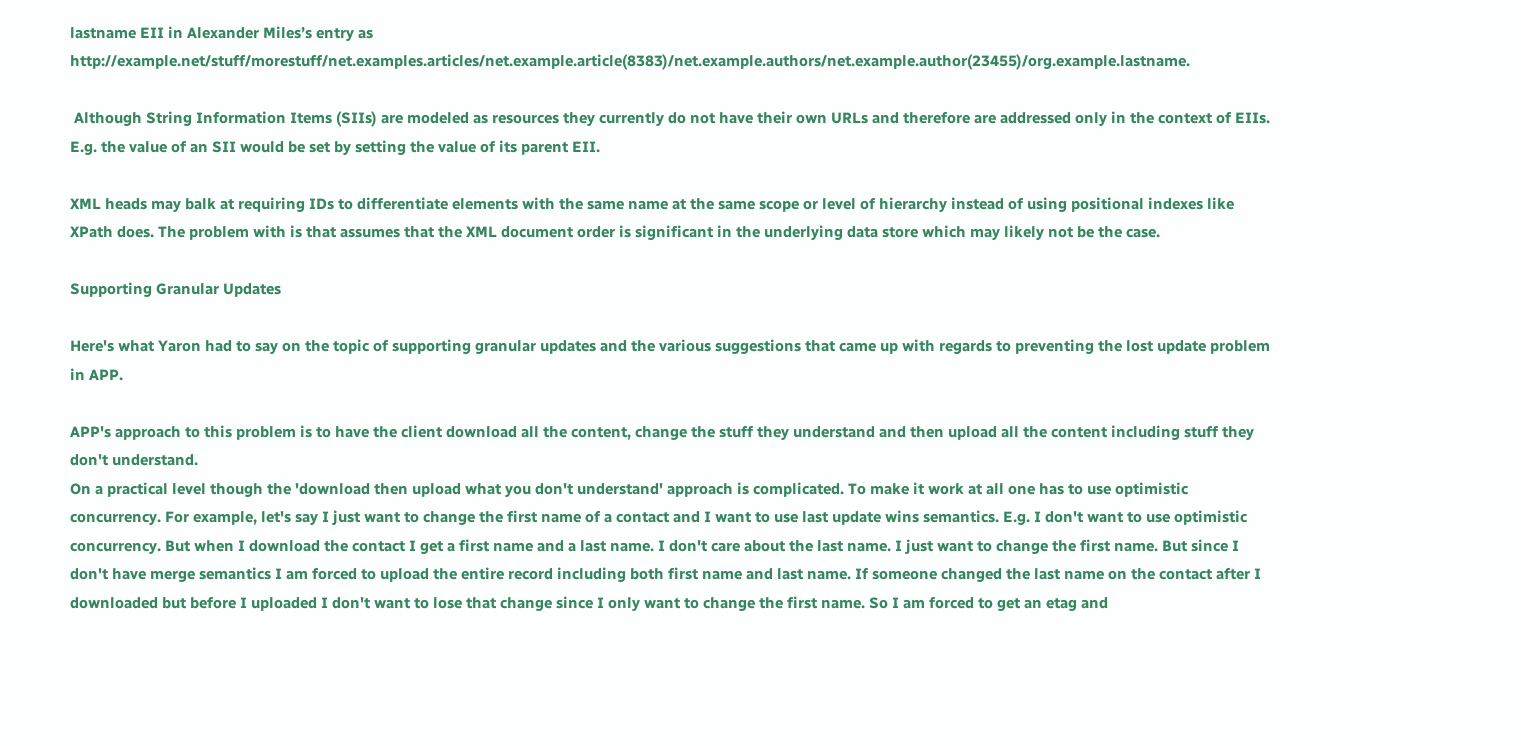lastname EII in Alexander Miles’s entry as http://example.net/stuff/morestuff/net.examples.articles/net.example.article(8383)/net.example.authors/net.example.author(23455)/org.example.lastname.

 Although String Information Items (SIIs) are modeled as resources they currently do not have their own URLs and therefore are addressed only in the context of EIIs. E.g. the value of an SII would be set by setting the value of its parent EII.

XML heads may balk at requiring IDs to differentiate elements with the same name at the same scope or level of hierarchy instead of using positional indexes like XPath does. The problem with is that assumes that the XML document order is significant in the underlying data store which may likely not be the case.

Supporting Granular Updates

Here's what Yaron had to say on the topic of supporting granular updates and the various suggestions that came up with regards to preventing the lost update problem in APP.

APP's approach to this problem is to have the client download all the content, change the stuff they understand and then upload all the content including stuff they don't understand.
On a practical level though the 'download then upload what you don't understand' approach is complicated. To make it work at all one has to use optimistic concurrency. For example, let's say I just want to change the first name of a contact and I want to use last update wins semantics. E.g. I don't want to use optimistic concurrency. But when I download the contact I get a first name and a last name. I don't care about the last name. I just want to change the first name. But since I don't have merge semantics I am forced to upload the entire record including both first name and last name. If someone changed the last name on the contact after I downloaded but before I uploaded I don't want to lose that change since I only want to change the first name. So I am forced to get an etag and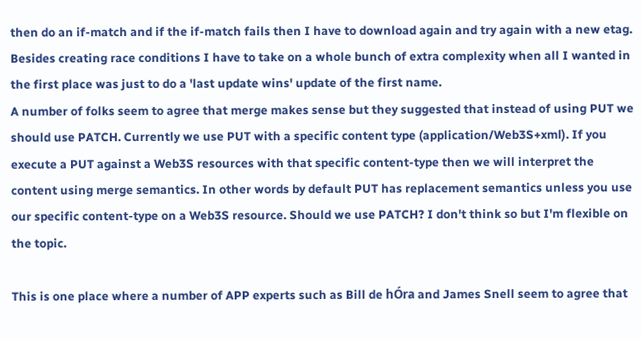then do an if-match and if the if-match fails then I have to download again and try again with a new etag. Besides creating race conditions I have to take on a whole bunch of extra complexity when all I wanted in the first place was just to do a 'last update wins' update of the first name.
A number of folks seem to agree that merge makes sense but they suggested that instead of using PUT we should use PATCH. Currently we use PUT with a specific content type (application/Web3S+xml). If you execute a PUT against a Web3S resources with that specific content-type then we will interpret the content using merge semantics. In other words by default PUT has replacement semantics unless you use our specific content-type on a Web3S resource. Should we use PATCH? I don't think so but I'm flexible on the topic.

This is one place where a number of APP experts such as Bill de hÓra and James Snell seem to agree that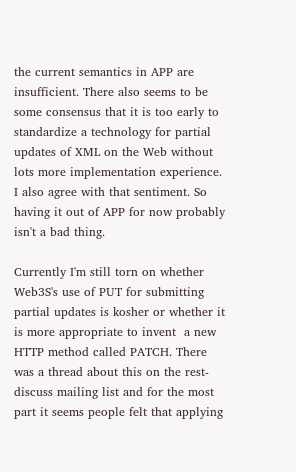the current semantics in APP are insufficient. There also seems to be some consensus that it is too early to standardize a technology for partial updates of XML on the Web without lots more implementation experience. I also agree with that sentiment. So having it out of APP for now probably isn't a bad thing.

Currently I'm still torn on whether Web3S's use of PUT for submitting partial updates is kosher or whether it is more appropriate to invent  a new HTTP method called PATCH. There was a thread about this on the rest-discuss mailing list and for the most part it seems people felt that applying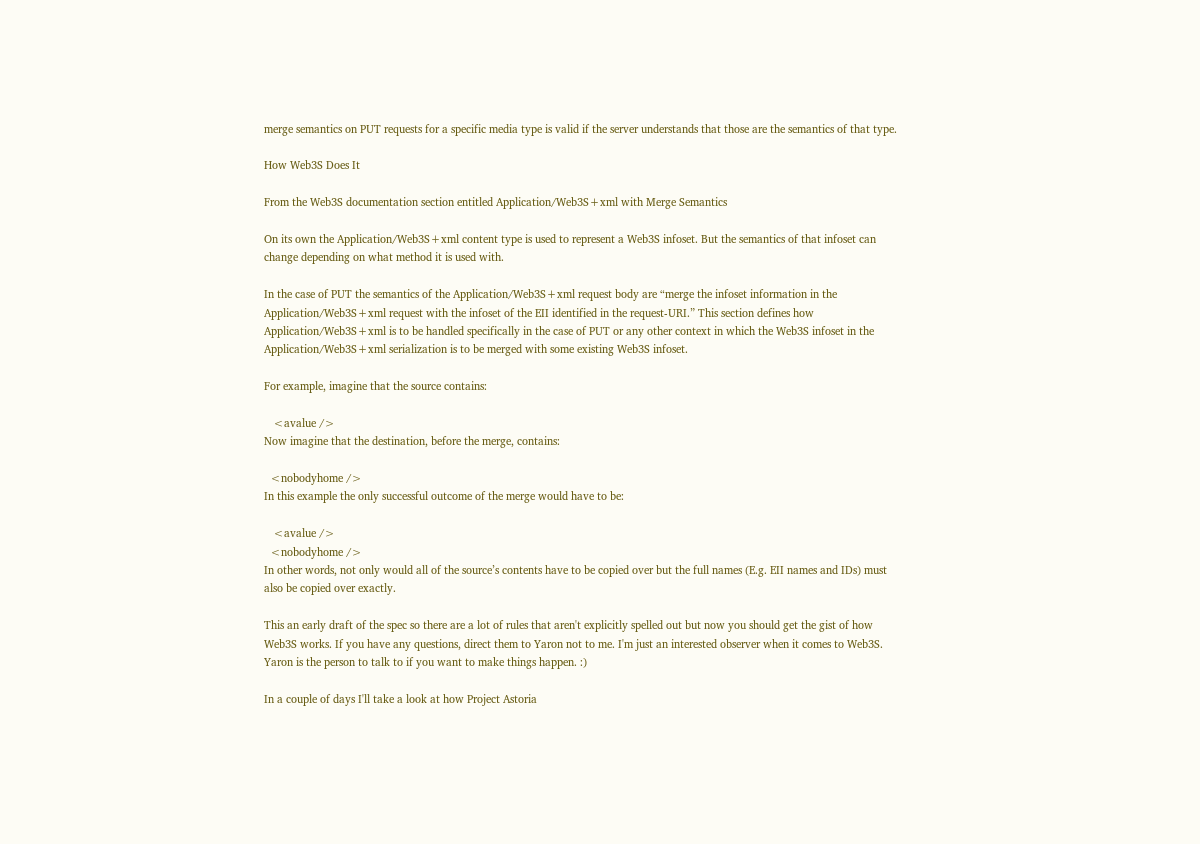merge semantics on PUT requests for a specific media type is valid if the server understands that those are the semantics of that type.

How Web3S Does It

From the Web3S documentation section entitled Application/Web3S+xml with Merge Semantics

On its own the Application/Web3S+xml content type is used to represent a Web3S infoset. But the semantics of that infoset can change depending on what method it is used with.

In the case of PUT the semantics of the Application/Web3S+xml request body are “merge the infoset information in the Application/Web3S+xml request with the infoset of the EII identified in the request-URI.” This section defines how Application/Web3S+xml is to be handled specifically in the case of PUT or any other context in which the Web3S infoset in the Application/Web3S+xml serialization is to be merged with some existing Web3S infoset.

For example, imagine that the source contains:

   <avalue />
Now imagine that the destination, before the merge, contains:

  <nobodyhome />
In this example the only successful outcome of the merge would have to be:

   <avalue />
  <nobodyhome />
In other words, not only would all of the source’s contents have to be copied over but the full names (E.g. EII names and IDs) must also be copied over exactly.

This an early draft of the spec so there are a lot of rules that aren't explicitly spelled out but now you should get the gist of how Web3S works. If you have any questions, direct them to Yaron not to me. I'm just an interested observer when it comes to Web3S. Yaron is the person to talk to if you want to make things happen. :)

In a couple of days I'll take a look at how Project Astoria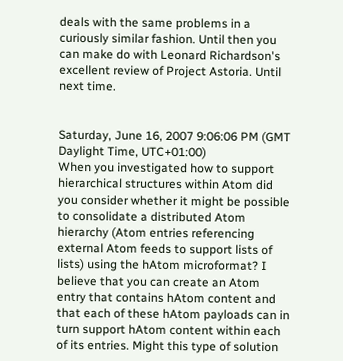deals with the same problems in a curiously similar fashion. Until then you can make do with Leonard Richardson's excellent review of Project Astoria. Until next time.


Saturday, June 16, 2007 9:06:06 PM (GMT Daylight Time, UTC+01:00)
When you investigated how to support hierarchical structures within Atom did you consider whether it might be possible to consolidate a distributed Atom hierarchy (Atom entries referencing external Atom feeds to support lists of lists) using the hAtom microformat? I believe that you can create an Atom entry that contains hAtom content and that each of these hAtom payloads can in turn support hAtom content within each of its entries. Might this type of solution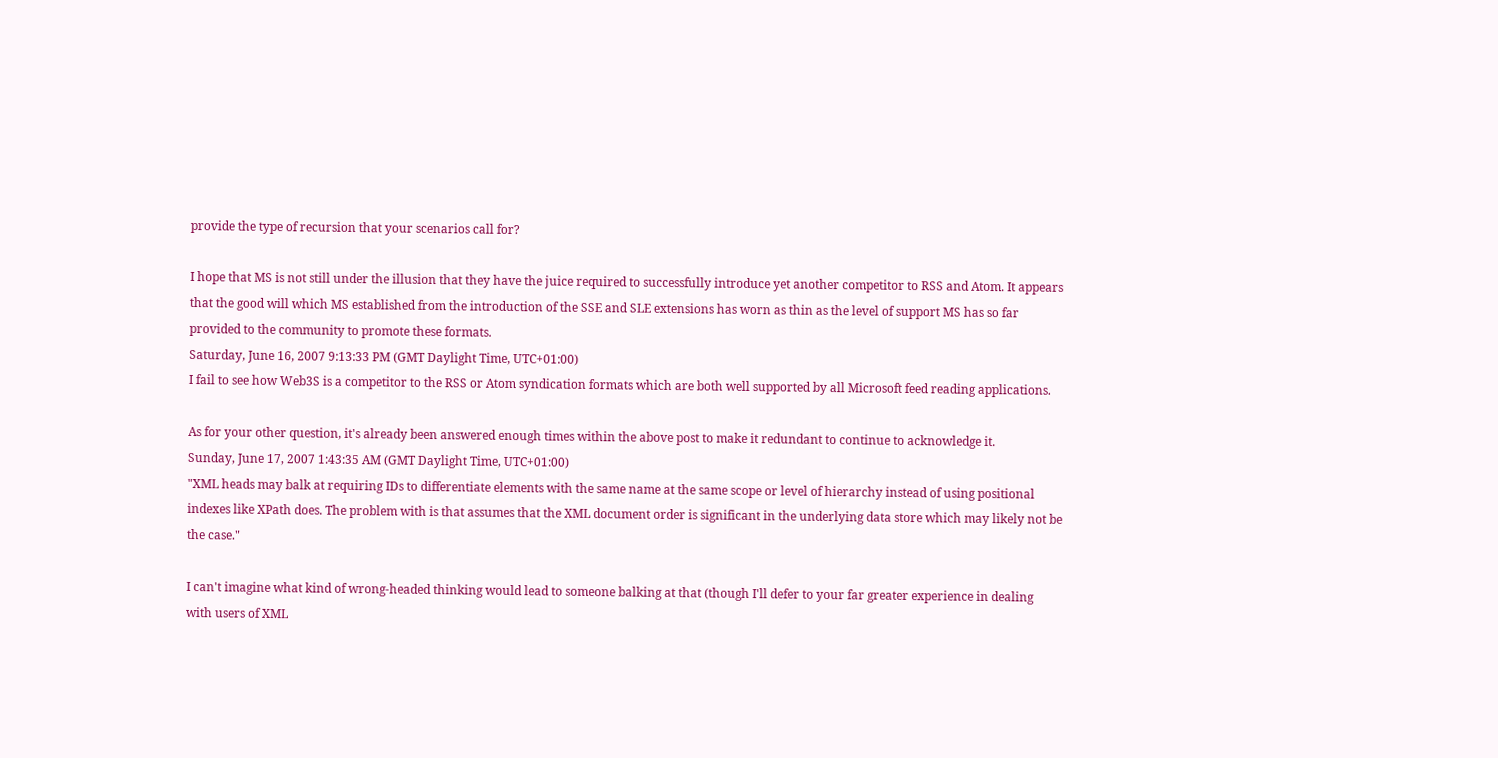provide the type of recursion that your scenarios call for?

I hope that MS is not still under the illusion that they have the juice required to successfully introduce yet another competitor to RSS and Atom. It appears that the good will which MS established from the introduction of the SSE and SLE extensions has worn as thin as the level of support MS has so far provided to the community to promote these formats.
Saturday, June 16, 2007 9:13:33 PM (GMT Daylight Time, UTC+01:00)
I fail to see how Web3S is a competitor to the RSS or Atom syndication formats which are both well supported by all Microsoft feed reading applications.

As for your other question, it's already been answered enough times within the above post to make it redundant to continue to acknowledge it.
Sunday, June 17, 2007 1:43:35 AM (GMT Daylight Time, UTC+01:00)
"XML heads may balk at requiring IDs to differentiate elements with the same name at the same scope or level of hierarchy instead of using positional indexes like XPath does. The problem with is that assumes that the XML document order is significant in the underlying data store which may likely not be the case."

I can't imagine what kind of wrong-headed thinking would lead to someone balking at that (though I'll defer to your far greater experience in dealing with users of XML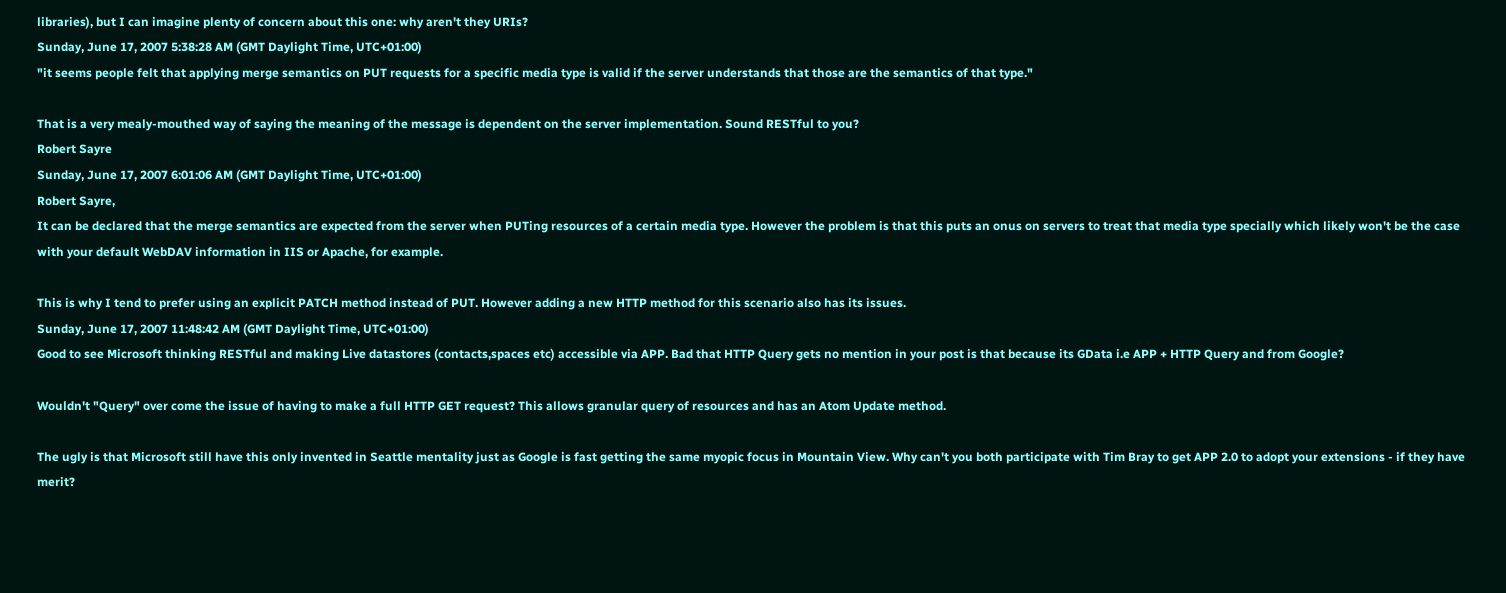libraries), but I can imagine plenty of concern about this one: why aren't they URIs?
Sunday, June 17, 2007 5:38:28 AM (GMT Daylight Time, UTC+01:00)
"it seems people felt that applying merge semantics on PUT requests for a specific media type is valid if the server understands that those are the semantics of that type."

That is a very mealy-mouthed way of saying the meaning of the message is dependent on the server implementation. Sound RESTful to you?
Robert Sayre
Sunday, June 17, 2007 6:01:06 AM (GMT Daylight Time, UTC+01:00)
Robert Sayre,
It can be declared that the merge semantics are expected from the server when PUTing resources of a certain media type. However the problem is that this puts an onus on servers to treat that media type specially which likely won't be the case with your default WebDAV information in IIS or Apache, for example.

This is why I tend to prefer using an explicit PATCH method instead of PUT. However adding a new HTTP method for this scenario also has its issues.
Sunday, June 17, 2007 11:48:42 AM (GMT Daylight Time, UTC+01:00)
Good to see Microsoft thinking RESTful and making Live datastores (contacts,spaces etc) accessible via APP. Bad that HTTP Query gets no mention in your post is that because its GData i.e APP + HTTP Query and from Google?

Wouldn't "Query" over come the issue of having to make a full HTTP GET request? This allows granular query of resources and has an Atom Update method.

The ugly is that Microsoft still have this only invented in Seattle mentality just as Google is fast getting the same myopic focus in Mountain View. Why can't you both participate with Tim Bray to get APP 2.0 to adopt your extensions - if they have merit?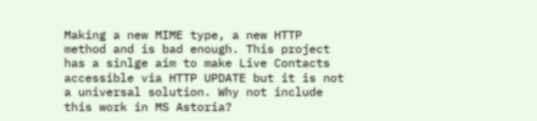Making a new MIME type, a new HTTP method and is bad enough. This project has a sinlge aim to make Live Contacts accessible via HTTP UPDATE but it is not a universal solution. Why not include this work in MS Astoria?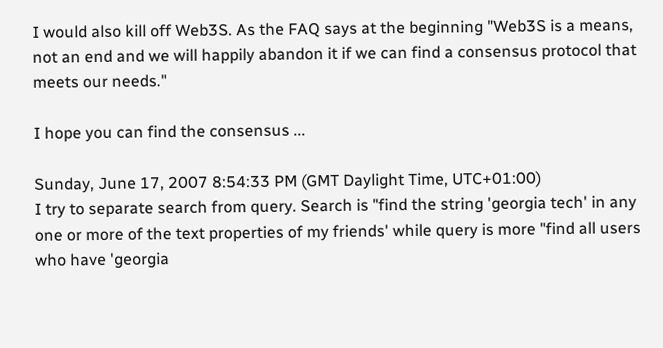I would also kill off Web3S. As the FAQ says at the beginning "Web3S is a means, not an end and we will happily abandon it if we can find a consensus protocol that meets our needs."

I hope you can find the consensus ...

Sunday, June 17, 2007 8:54:33 PM (GMT Daylight Time, UTC+01:00)
I try to separate search from query. Search is "find the string 'georgia tech' in any one or more of the text properties of my friends' while query is more "find all users who have 'georgia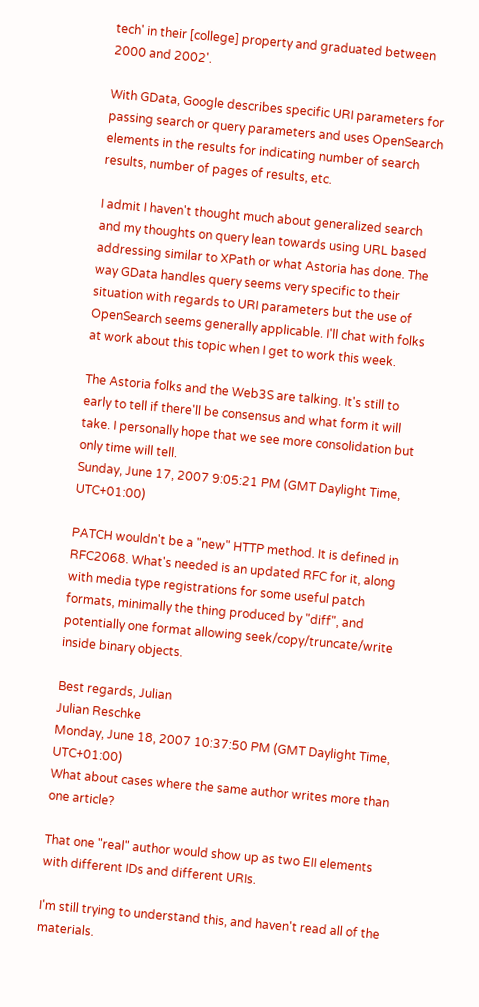tech' in their [college] property and graduated between 2000 and 2002'.

With GData, Google describes specific URI parameters for passing search or query parameters and uses OpenSearch elements in the results for indicating number of search results, number of pages of results, etc.

I admit I haven't thought much about generalized search and my thoughts on query lean towards using URL based addressing similar to XPath or what Astoria has done. The way GData handles query seems very specific to their situation with regards to URI parameters but the use of OpenSearch seems generally applicable. I'll chat with folks at work about this topic when I get to work this week.

The Astoria folks and the Web3S are talking. It's still to early to tell if there'll be consensus and what form it will take. I personally hope that we see more consolidation but only time will tell.
Sunday, June 17, 2007 9:05:21 PM (GMT Daylight Time, UTC+01:00)

PATCH wouldn't be a "new" HTTP method. It is defined in RFC2068. What's needed is an updated RFC for it, along with media type registrations for some useful patch formats, minimally the thing produced by "diff", and potentially one format allowing seek/copy/truncate/write inside binary objects.

Best regards, Julian
Julian Reschke
Monday, June 18, 2007 10:37:50 PM (GMT Daylight Time, UTC+01:00)
What about cases where the same author writes more than one article?

That one "real" author would show up as two EII elements with different IDs and different URIs.

I'm still trying to understand this, and haven't read all of the materials.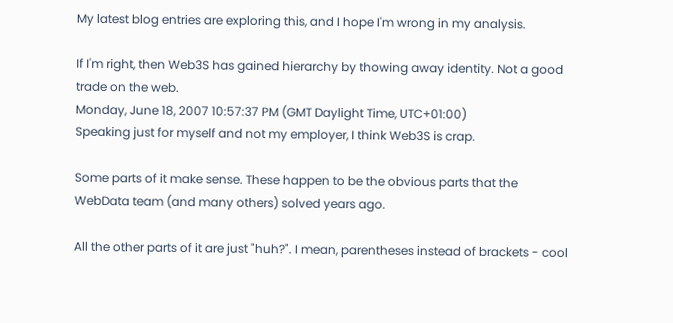My latest blog entries are exploring this, and I hope I'm wrong in my analysis.

If I'm right, then Web3S has gained hierarchy by thowing away identity. Not a good trade on the web.
Monday, June 18, 2007 10:57:37 PM (GMT Daylight Time, UTC+01:00)
Speaking just for myself and not my employer, I think Web3S is crap.

Some parts of it make sense. These happen to be the obvious parts that the WebData team (and many others) solved years ago.

All the other parts of it are just "huh?". I mean, parentheses instead of brackets - cool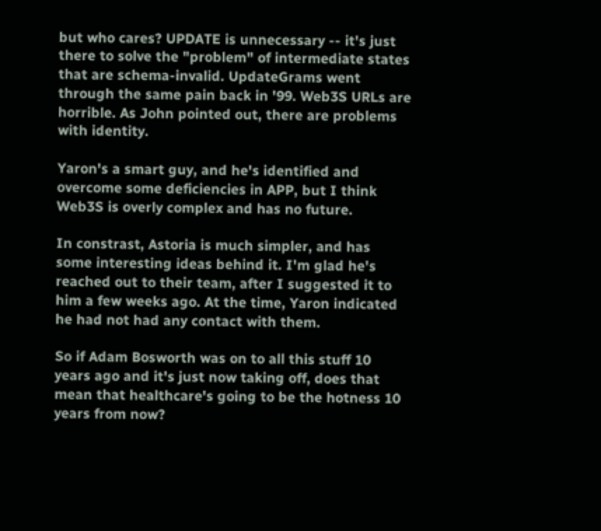but who cares? UPDATE is unnecessary -- it's just there to solve the "problem" of intermediate states that are schema-invalid. UpdateGrams went through the same pain back in '99. Web3S URLs are horrible. As John pointed out, there are problems with identity.

Yaron's a smart guy, and he's identified and overcome some deficiencies in APP, but I think Web3S is overly complex and has no future.

In constrast, Astoria is much simpler, and has some interesting ideas behind it. I'm glad he's reached out to their team, after I suggested it to him a few weeks ago. At the time, Yaron indicated he had not had any contact with them.

So if Adam Bosworth was on to all this stuff 10 years ago and it's just now taking off, does that mean that healthcare's going to be the hotness 10 years from now?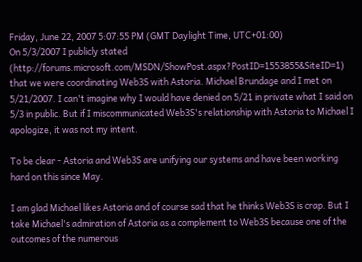Friday, June 22, 2007 5:07:55 PM (GMT Daylight Time, UTC+01:00)
On 5/3/2007 I publicly stated (http://forums.microsoft.com/MSDN/ShowPost.aspx?PostID=1553855&SiteID=1) that we were coordinating Web3S with Astoria. Michael Brundage and I met on 5/21/2007. I can't imagine why I would have denied on 5/21 in private what I said on 5/3 in public. But if I miscommunicated Web3S's relationship with Astoria to Michael I apologize, it was not my intent.

To be clear - Astoria and Web3S are unifying our systems and have been working hard on this since May.

I am glad Michael likes Astoria and of course sad that he thinks Web3S is crap. But I take Michael's admiration of Astoria as a complement to Web3S because one of the outcomes of the numerous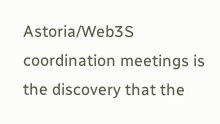Astoria/Web3S coordination meetings is the discovery that the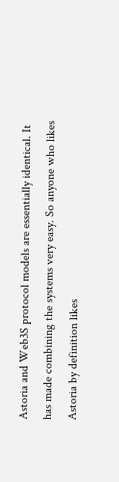Astoria and Web3S protocol models are essentially identical. It has made combining the systems very easy. So anyone who likes Astoria by definition likes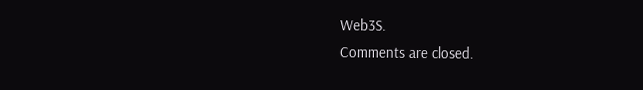Web3S.
Comments are closed.